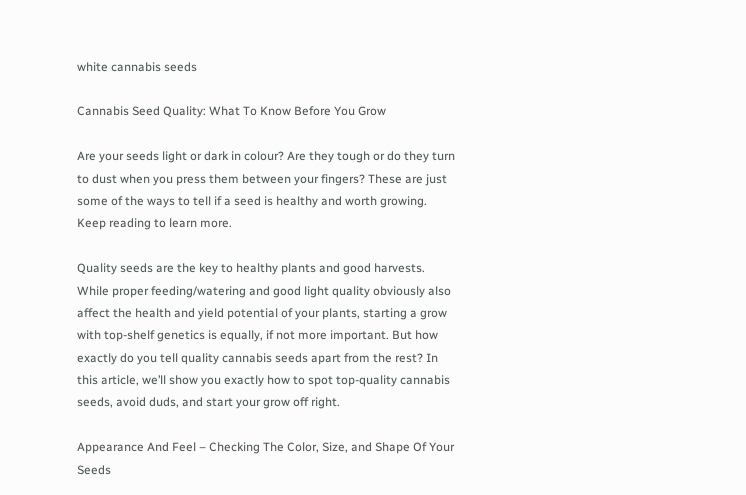white cannabis seeds

Cannabis Seed Quality: What To Know Before You Grow

Are your seeds light or dark in colour? Are they tough or do they turn to dust when you press them between your fingers? These are just some of the ways to tell if a seed is healthy and worth growing. Keep reading to learn more.

Quality seeds are the key to healthy plants and good harvests. While proper feeding/watering and good light quality obviously also affect the health and yield potential of your plants, starting a grow with top-shelf genetics is equally, if not more important. But how exactly do you tell quality cannabis seeds apart from the rest? In this article, we’ll show you exactly how to spot top-quality cannabis seeds, avoid duds, and start your grow off right.

Appearance And Feel – Checking The Color, Size, and Shape Of Your Seeds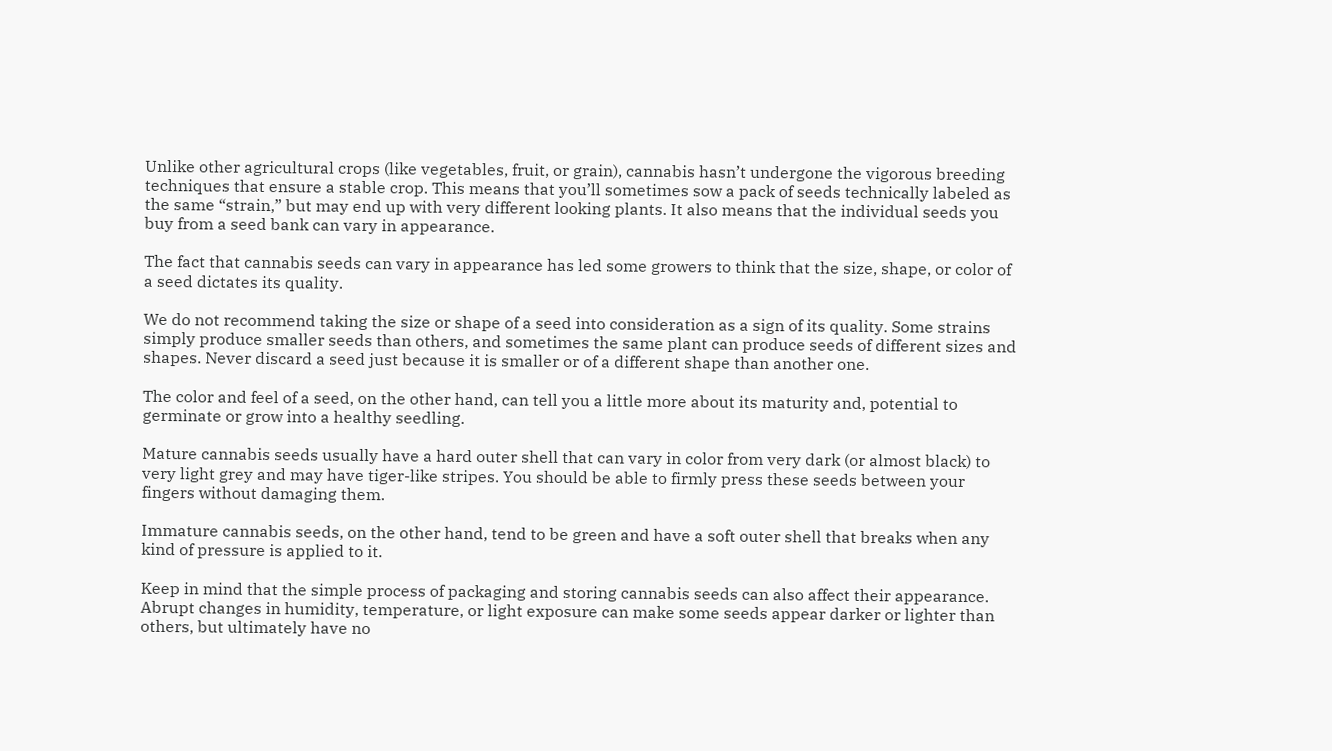Unlike other agricultural crops (like vegetables, fruit, or grain), cannabis hasn’t undergone the vigorous breeding techniques that ensure a stable crop. This means that you’ll sometimes sow a pack of seeds technically labeled as the same “strain,” but may end up with very different looking plants. It also means that the individual seeds you buy from a seed bank can vary in appearance.

The fact that cannabis seeds can vary in appearance has led some growers to think that the size, shape, or color of a seed dictates its quality.

We do not recommend taking the size or shape of a seed into consideration as a sign of its quality. Some strains simply produce smaller seeds than others, and sometimes the same plant can produce seeds of different sizes and shapes. Never discard a seed just because it is smaller or of a different shape than another one.

The color and feel of a seed, on the other hand, can tell you a little more about its maturity and, potential to germinate or grow into a healthy seedling.

Mature cannabis seeds usually have a hard outer shell that can vary in color from very dark (or almost black) to very light grey and may have tiger-like stripes. You should be able to firmly press these seeds between your fingers without damaging them.

Immature cannabis seeds, on the other hand, tend to be green and have a soft outer shell that breaks when any kind of pressure is applied to it.

Keep in mind that the simple process of packaging and storing cannabis seeds can also affect their appearance. Abrupt changes in humidity, temperature, or light exposure can make some seeds appear darker or lighter than others, but ultimately have no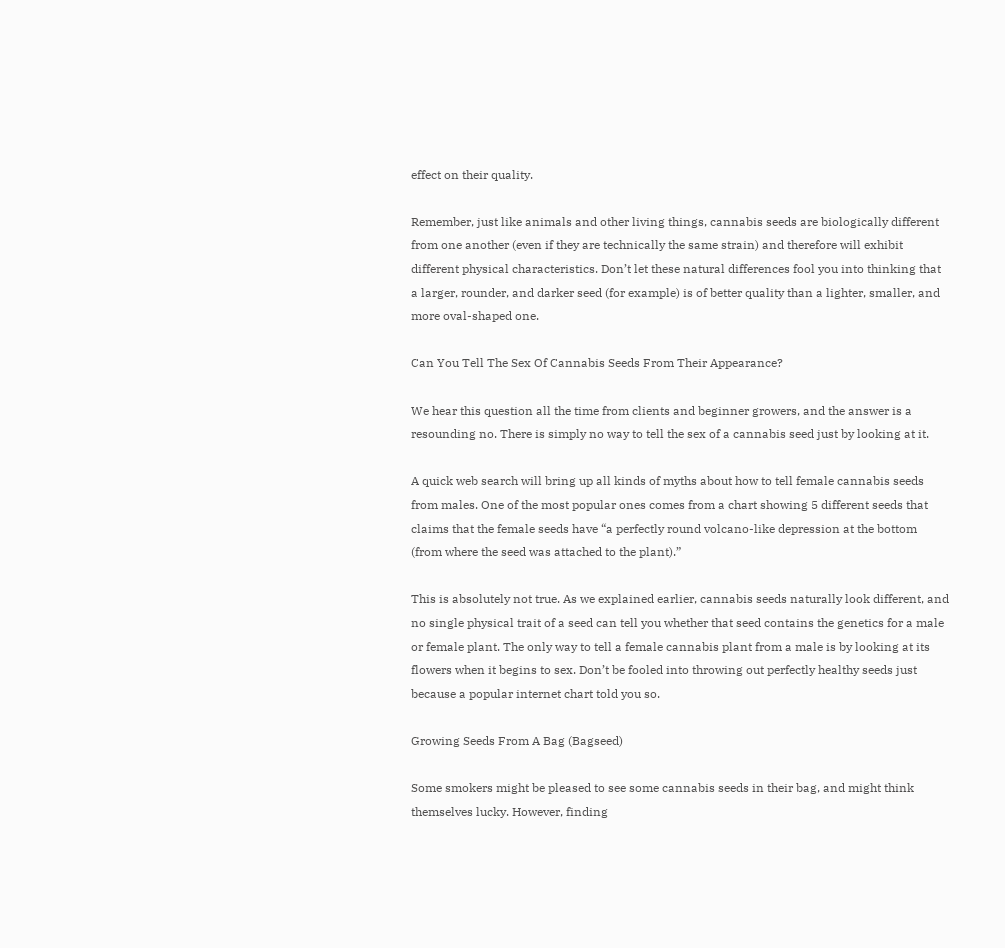effect on their quality.

Remember, just like animals and other living things, cannabis seeds are biologically different from one another (even if they are technically the same strain) and therefore will exhibit different physical characteristics. Don’t let these natural differences fool you into thinking that a larger, rounder, and darker seed (for example) is of better quality than a lighter, smaller, and more oval-shaped one.

Can You Tell The Sex Of Cannabis Seeds From Their Appearance?

We hear this question all the time from clients and beginner growers, and the answer is a resounding no. There is simply no way to tell the sex of a cannabis seed just by looking at it.

A quick web search will bring up all kinds of myths about how to tell female cannabis seeds from males. One of the most popular ones comes from a chart showing 5 different seeds that claims that the female seeds have “a perfectly round volcano-like depression at the bottom (from where the seed was attached to the plant).”

This is absolutely not true. As we explained earlier, cannabis seeds naturally look different, and no single physical trait of a seed can tell you whether that seed contains the genetics for a male or female plant. The only way to tell a female cannabis plant from a male is by looking at its flowers when it begins to sex. Don’t be fooled into throwing out perfectly healthy seeds just because a popular internet chart told you so.

Growing Seeds From A Bag (Bagseed)

Some smokers might be pleased to see some cannabis seeds in their bag, and might think themselves lucky. However, finding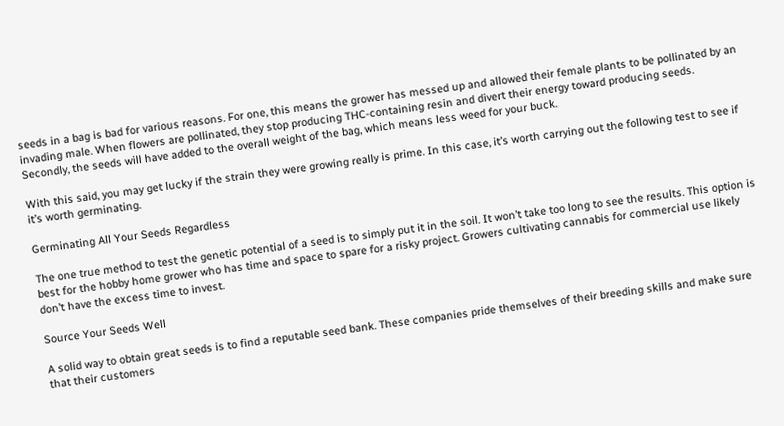seeds in a bag is bad for various reasons. For one, this means the grower has messed up and allowed their female plants to be pollinated by an invading male. When flowers are pollinated, they stop producing THC-containing resin and divert their energy toward producing seeds. Secondly, the seeds will have added to the overall weight of the bag, which means less weed for your buck.

With this said, you may get lucky if the strain they were growing really is prime. In this case, it’s worth carrying out the following test to see if it’s worth germinating.

Germinating All Your Seeds Regardless

The one true method to test the genetic potential of a seed is to simply put it in the soil. It won’t take too long to see the results. This option is best for the hobby home grower who has time and space to spare for a risky project. Growers cultivating cannabis for commercial use likely don’t have the excess time to invest.

Source Your Seeds Well

A solid way to obtain great seeds is to find a reputable seed bank. These companies pride themselves of their breeding skills and make sure that their customers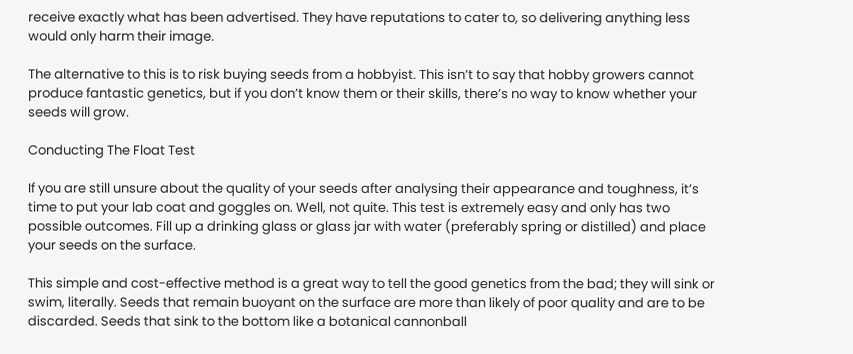receive exactly what has been advertised. They have reputations to cater to, so delivering anything less would only harm their image.

The alternative to this is to risk buying seeds from a hobbyist. This isn’t to say that hobby growers cannot produce fantastic genetics, but if you don’t know them or their skills, there’s no way to know whether your seeds will grow.

Conducting The Float Test

If you are still unsure about the quality of your seeds after analysing their appearance and toughness, it’s time to put your lab coat and goggles on. Well, not quite. This test is extremely easy and only has two possible outcomes. Fill up a drinking glass or glass jar with water (preferably spring or distilled) and place your seeds on the surface.

This simple and cost-effective method is a great way to tell the good genetics from the bad; they will sink or swim, literally. Seeds that remain buoyant on the surface are more than likely of poor quality and are to be discarded. Seeds that sink to the bottom like a botanical cannonball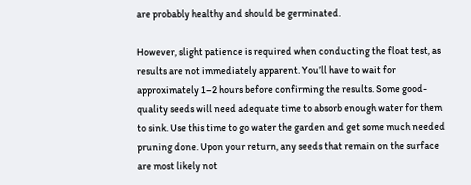are probably healthy and should be germinated.

However, slight patience is required when conducting the float test, as results are not immediately apparent. You’ll have to wait for approximately 1–2 hours before confirming the results. Some good-quality seeds will need adequate time to absorb enough water for them to sink. Use this time to go water the garden and get some much needed pruning done. Upon your return, any seeds that remain on the surface are most likely not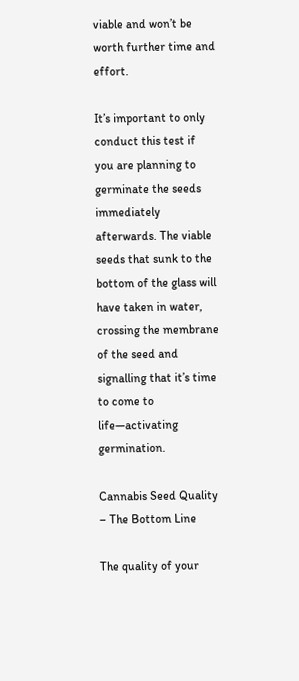viable and won’t be worth further time and effort.

It’s important to only conduct this test if you are planning to germinate the seeds immediately afterwards. The viable seeds that sunk to the bottom of the glass will have taken in water, crossing the membrane of the seed and signalling that it’s time to come to life—activating germination.

Cannabis Seed Quality – The Bottom Line

The quality of your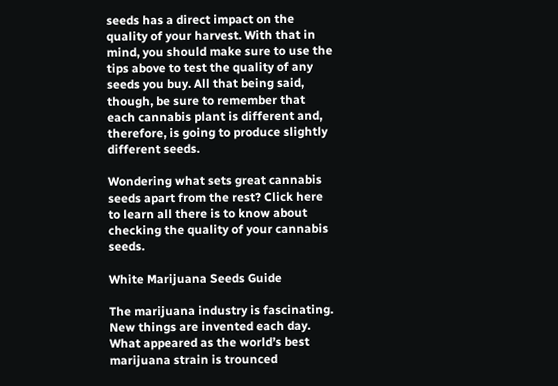seeds has a direct impact on the quality of your harvest. With that in mind, you should make sure to use the tips above to test the quality of any seeds you buy. All that being said, though, be sure to remember that each cannabis plant is different and, therefore, is going to produce slightly different seeds.

Wondering what sets great cannabis seeds apart from the rest? Click here to learn all there is to know about checking the quality of your cannabis seeds.

White Marijuana Seeds Guide

The marijuana industry is fascinating. New things are invented each day. What appeared as the world’s best marijuana strain is trounced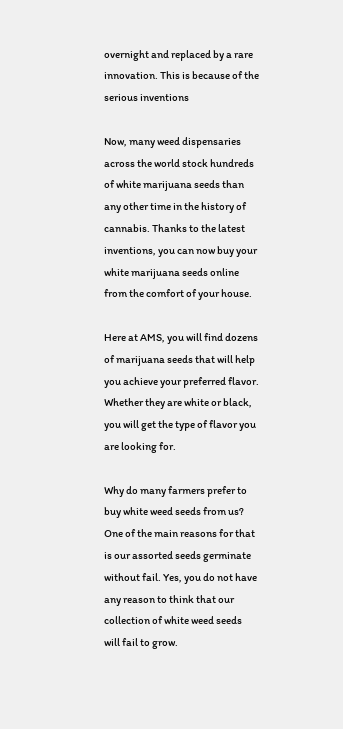overnight and replaced by a rare innovation. This is because of the serious inventions

Now, many weed dispensaries across the world stock hundreds of white marijuana seeds than any other time in the history of cannabis. Thanks to the latest inventions, you can now buy your white marijuana seeds online from the comfort of your house.

Here at AMS, you will find dozens of marijuana seeds that will help you achieve your preferred flavor. Whether they are white or black, you will get the type of flavor you are looking for.

Why do many farmers prefer to buy white weed seeds from us? One of the main reasons for that is our assorted seeds germinate without fail. Yes, you do not have any reason to think that our collection of white weed seeds will fail to grow.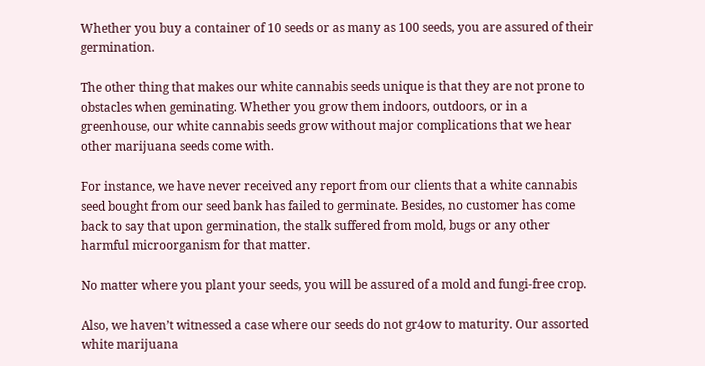Whether you buy a container of 10 seeds or as many as 100 seeds, you are assured of their germination.

The other thing that makes our white cannabis seeds unique is that they are not prone to obstacles when geminating. Whether you grow them indoors, outdoors, or in a greenhouse, our white cannabis seeds grow without major complications that we hear other marijuana seeds come with.

For instance, we have never received any report from our clients that a white cannabis seed bought from our seed bank has failed to germinate. Besides, no customer has come back to say that upon germination, the stalk suffered from mold, bugs or any other harmful microorganism for that matter.

No matter where you plant your seeds, you will be assured of a mold and fungi-free crop.

Also, we haven’t witnessed a case where our seeds do not gr4ow to maturity. Our assorted white marijuana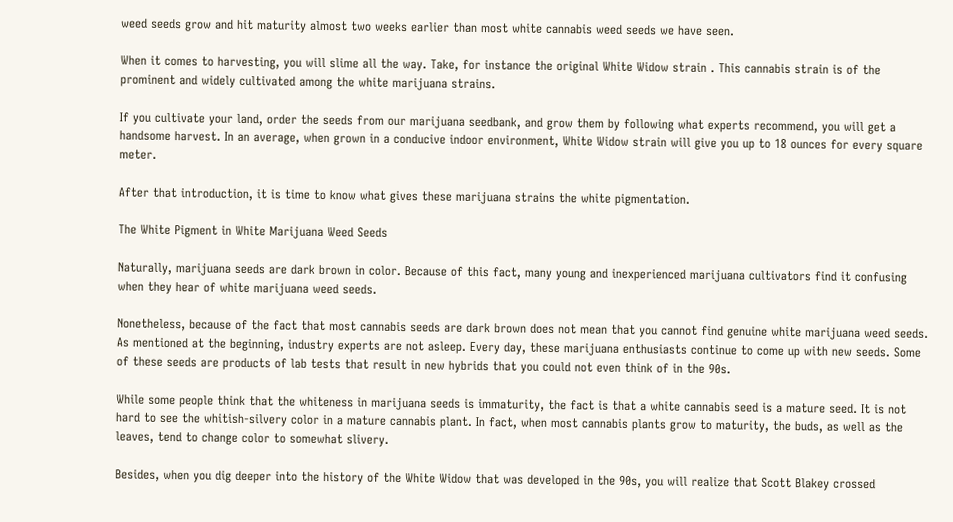weed seeds grow and hit maturity almost two weeks earlier than most white cannabis weed seeds we have seen.

When it comes to harvesting, you will slime all the way. Take, for instance the original White Widow strain . This cannabis strain is of the prominent and widely cultivated among the white marijuana strains.

If you cultivate your land, order the seeds from our marijuana seedbank, and grow them by following what experts recommend, you will get a handsome harvest. In an average, when grown in a conducive indoor environment, White Widow strain will give you up to 18 ounces for every square meter.

After that introduction, it is time to know what gives these marijuana strains the white pigmentation.

The White Pigment in White Marijuana Weed Seeds

Naturally, marijuana seeds are dark brown in color. Because of this fact, many young and inexperienced marijuana cultivators find it confusing when they hear of white marijuana weed seeds.

Nonetheless, because of the fact that most cannabis seeds are dark brown does not mean that you cannot find genuine white marijuana weed seeds. As mentioned at the beginning, industry experts are not asleep. Every day, these marijuana enthusiasts continue to come up with new seeds. Some of these seeds are products of lab tests that result in new hybrids that you could not even think of in the 90s.

While some people think that the whiteness in marijuana seeds is immaturity, the fact is that a white cannabis seed is a mature seed. It is not hard to see the whitish-silvery color in a mature cannabis plant. In fact, when most cannabis plants grow to maturity, the buds, as well as the leaves, tend to change color to somewhat slivery.

Besides, when you dig deeper into the history of the White Widow that was developed in the 90s, you will realize that Scott Blakey crossed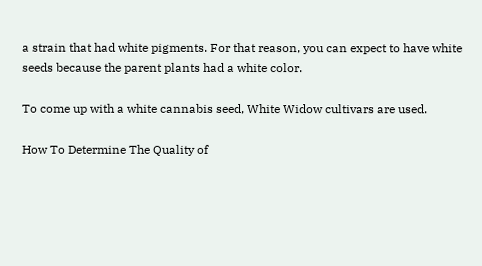a strain that had white pigments. For that reason, you can expect to have white seeds because the parent plants had a white color.

To come up with a white cannabis seed, White Widow cultivars are used.

How To Determine The Quality of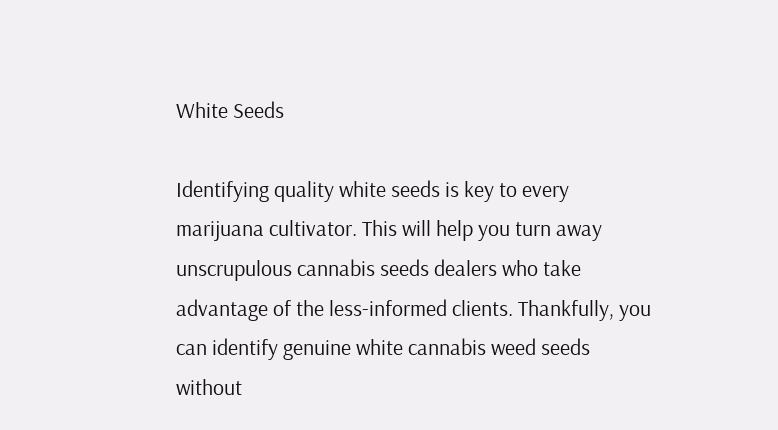White Seeds

Identifying quality white seeds is key to every marijuana cultivator. This will help you turn away unscrupulous cannabis seeds dealers who take advantage of the less-informed clients. Thankfully, you can identify genuine white cannabis weed seeds without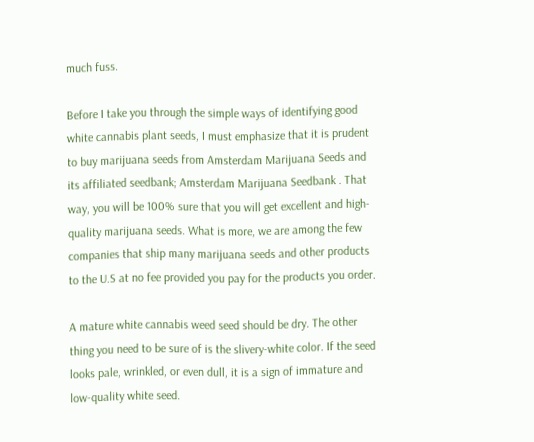much fuss.

Before I take you through the simple ways of identifying good white cannabis plant seeds, I must emphasize that it is prudent to buy marijuana seeds from Amsterdam Marijuana Seeds and its affiliated seedbank; Amsterdam Marijuana Seedbank . That way, you will be 100% sure that you will get excellent and high-quality marijuana seeds. What is more, we are among the few companies that ship many marijuana seeds and other products to the U.S at no fee provided you pay for the products you order.

A mature white cannabis weed seed should be dry. The other thing you need to be sure of is the slivery-white color. If the seed looks pale, wrinkled, or even dull, it is a sign of immature and low-quality white seed.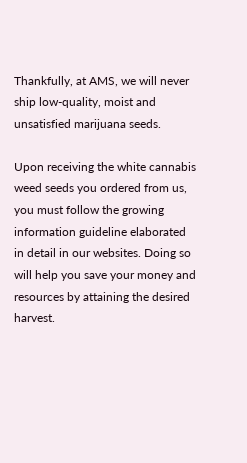Thankfully, at AMS, we will never ship low-quality, moist and unsatisfied marijuana seeds.

Upon receiving the white cannabis weed seeds you ordered from us, you must follow the growing information guideline elaborated in detail in our websites. Doing so will help you save your money and resources by attaining the desired harvest.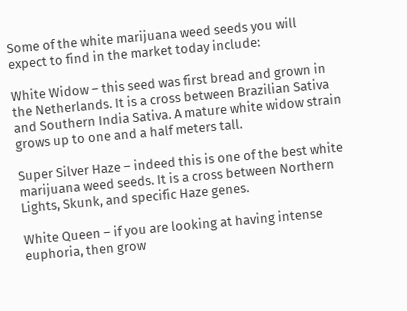Some of the white marijuana weed seeds you will expect to find in the market today include:

White Widow – this seed was first bread and grown in the Netherlands. It is a cross between Brazilian Sativa and Southern India Sativa. A mature white widow strain grows up to one and a half meters tall.

Super Silver Haze – indeed this is one of the best white marijuana weed seeds. It is a cross between Northern Lights, Skunk, and specific Haze genes.

White Queen – if you are looking at having intense euphoria, then grow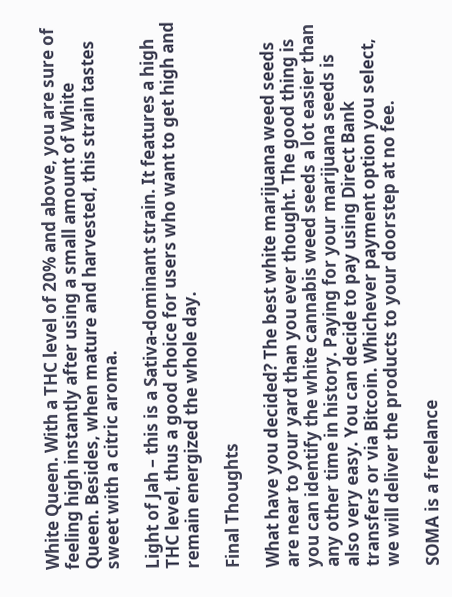White Queen. With a THC level of 20% and above, you are sure of feeling high instantly after using a small amount of White Queen. Besides, when mature and harvested, this strain tastes sweet with a citric aroma.

Light of Jah – this is a Sativa-dominant strain. It features a high THC level, thus a good choice for users who want to get high and remain energized the whole day.

Final Thoughts

What have you decided? The best white marijuana weed seeds are near to your yard than you ever thought. The good thing is you can identify the white cannabis weed seeds a lot easier than any other time in history. Paying for your marijuana seeds is also very easy. You can decide to pay using Direct Bank transfers or via Bitcoin. Whichever payment option you select, we will deliver the products to your doorstep at no fee.

SOMA is a freelance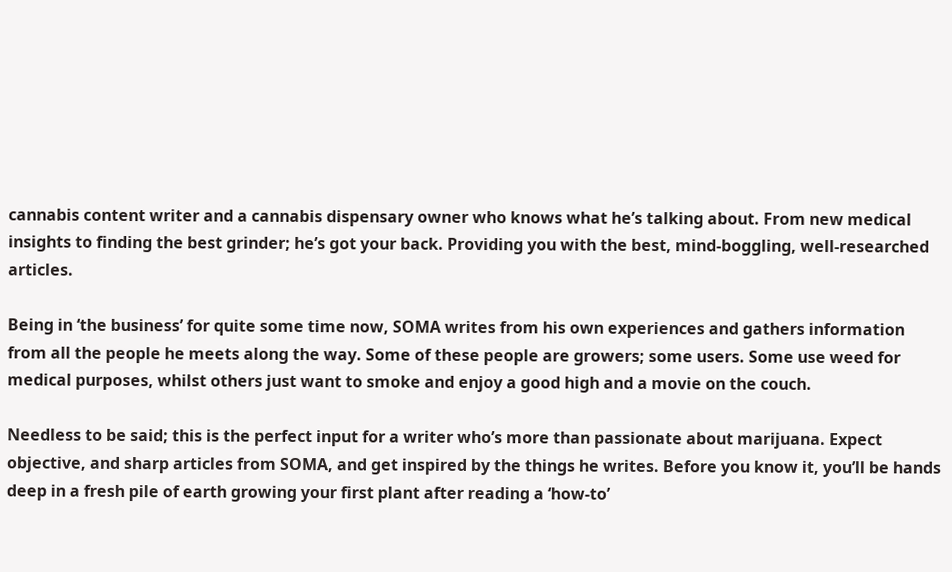cannabis content writer and a cannabis dispensary owner who knows what he’s talking about. From new medical insights to finding the best grinder; he’s got your back. Providing you with the best, mind-boggling, well-researched articles.

Being in ‘the business’ for quite some time now, SOMA writes from his own experiences and gathers information from all the people he meets along the way. Some of these people are growers; some users. Some use weed for medical purposes, whilst others just want to smoke and enjoy a good high and a movie on the couch.

Needless to be said; this is the perfect input for a writer who’s more than passionate about marijuana. Expect objective, and sharp articles from SOMA, and get inspired by the things he writes. Before you know it, you’ll be hands deep in a fresh pile of earth growing your first plant after reading a ‘how-to’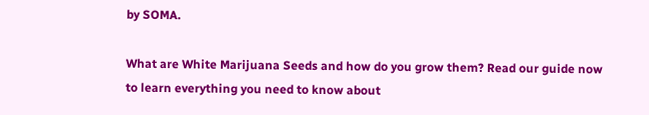by SOMA.

What are White Marijuana Seeds and how do you grow them? Read our guide now to learn everything you need to know about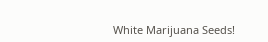White Marijuana Seeds!